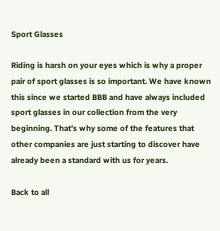Sport Glasses

Riding is harsh on your eyes which is why a proper pair of sport glasses is so important. We have known this since we started BBB and have always included sport glasses in our collection from the very beginning. That’s why some of the features that other companies are just starting to discover have already been a standard with us for years.

Back to all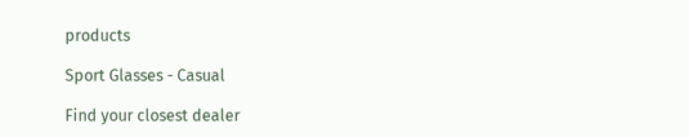products

Sport Glasses - Casual

Find your closest dealer